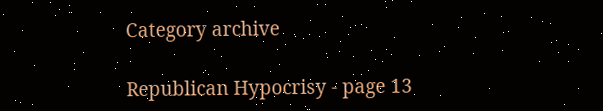Category archive

Republican Hypocrisy - page 13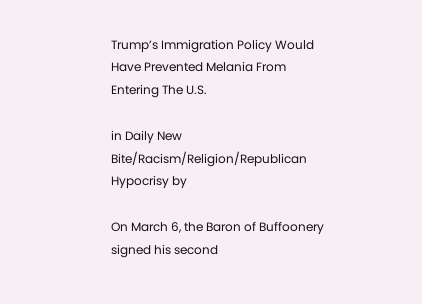Trump’s Immigration Policy Would Have Prevented Melania From Entering The U.S.

in Daily New Bite/Racism/Religion/Republican Hypocrisy by

On March 6, the Baron of Buffoonery signed his second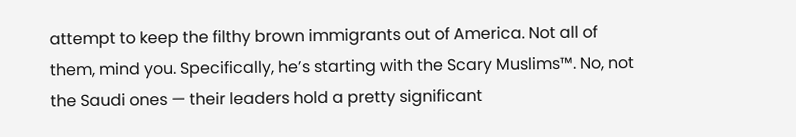attempt to keep the filthy brown immigrants out of America. Not all of them, mind you. Specifically, he’s starting with the Scary Muslims™. No, not the Saudi ones — their leaders hold a pretty significant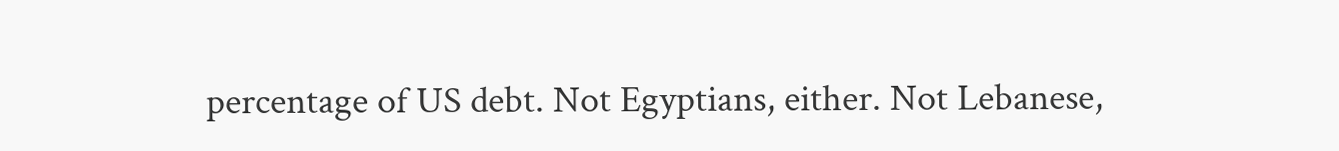percentage of US debt. Not Egyptians, either. Not Lebanese,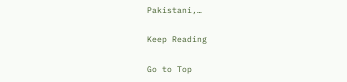Pakistani,…

Keep Reading

Go to Top